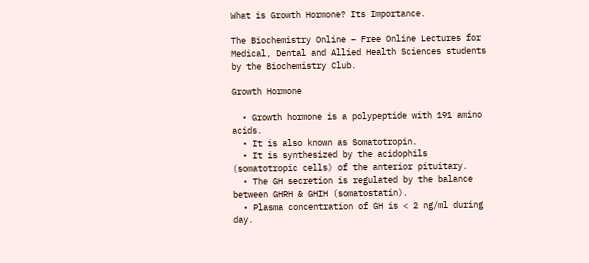What is Growth Hormone? Its Importance.

The Biochemistry Online – Free Online Lectures for Medical, Dental and Allied Health Sciences students by the Biochemistry Club.

Growth Hormone

  • Growth hormone is a polypeptide with 191 amino acids.
  • It is also known as Somatotropin.
  • It is synthesized by the acidophils (somatotropic cells) of the anterior pituitary.
  • The GH secretion is regulated by the balance between GHRH & GHIH (somatostatin).
  • Plasma concentration of GH is < 2 ng/ml during day.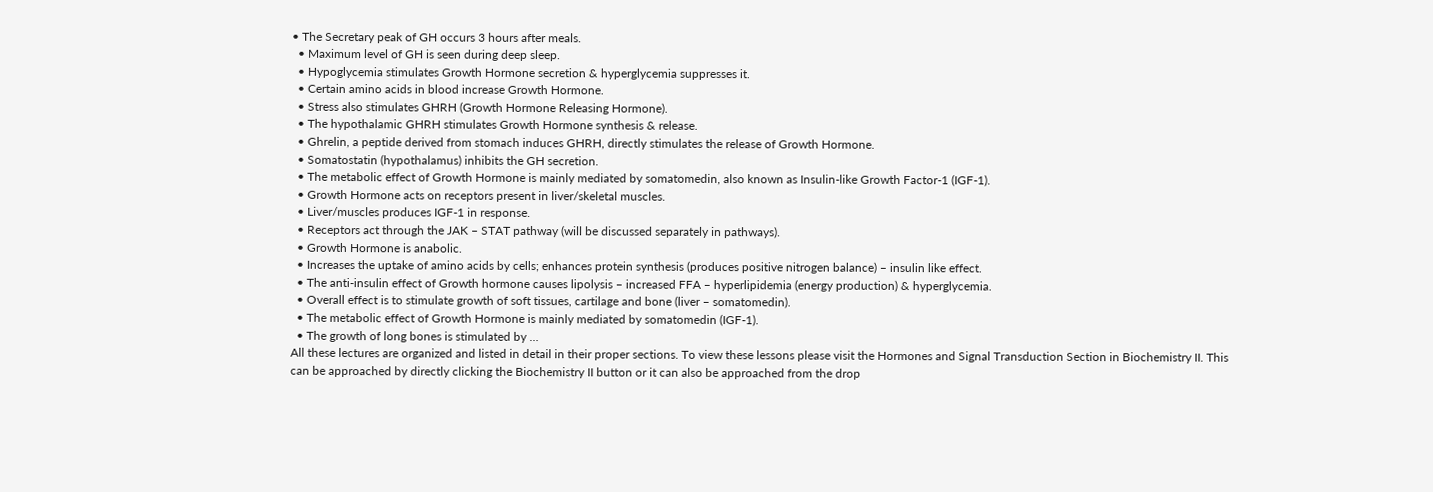• The Secretary peak of GH occurs 3 hours after meals.
  • Maximum level of GH is seen during deep sleep.
  • Hypoglycemia stimulates Growth Hormone secretion & hyperglycemia suppresses it.
  • Certain amino acids in blood increase Growth Hormone.
  • Stress also stimulates GHRH (Growth Hormone Releasing Hormone).
  • The hypothalamic GHRH stimulates Growth Hormone synthesis & release.
  • Ghrelin, a peptide derived from stomach induces GHRH, directly stimulates the release of Growth Hormone.
  • Somatostatin (hypothalamus) inhibits the GH secretion.
  • The metabolic effect of Growth Hormone is mainly mediated by somatomedin, also known as Insulin-like Growth Factor-1 (IGF-1).
  • Growth Hormone acts on receptors present in liver/skeletal muscles.
  • Liver/muscles produces IGF-1 in response.
  • Receptors act through the JAK – STAT pathway (will be discussed separately in pathways).
  • Growth Hormone is anabolic.
  • Increases the uptake of amino acids by cells; enhances protein synthesis (produces positive nitrogen balance) – insulin like effect.
  • The anti-insulin effect of Growth hormone causes lipolysis – increased FFA – hyperlipidemia (energy production) & hyperglycemia.
  • Overall effect is to stimulate growth of soft tissues, cartilage and bone (liver – somatomedin).
  • The metabolic effect of Growth Hormone is mainly mediated by somatomedin (IGF-1).
  • The growth of long bones is stimulated by …
All these lectures are organized and listed in detail in their proper sections. To view these lessons please visit the Hormones and Signal Transduction Section in Biochemistry II. This can be approached by directly clicking the Biochemistry II button or it can also be approached from the drop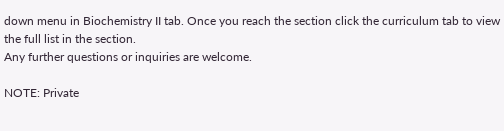down menu in Biochemistry II tab. Once you reach the section click the curriculum tab to view the full list in the section.
Any further questions or inquiries are welcome.

NOTE: Private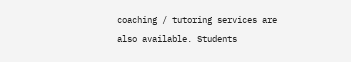coaching / tutoring services are also available. Students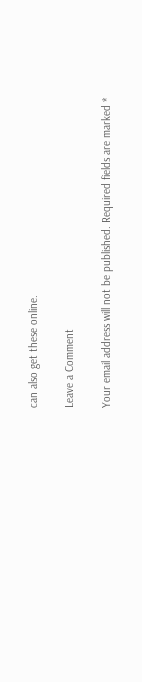can also get these online.

Leave a Comment

Your email address will not be published. Required fields are marked *